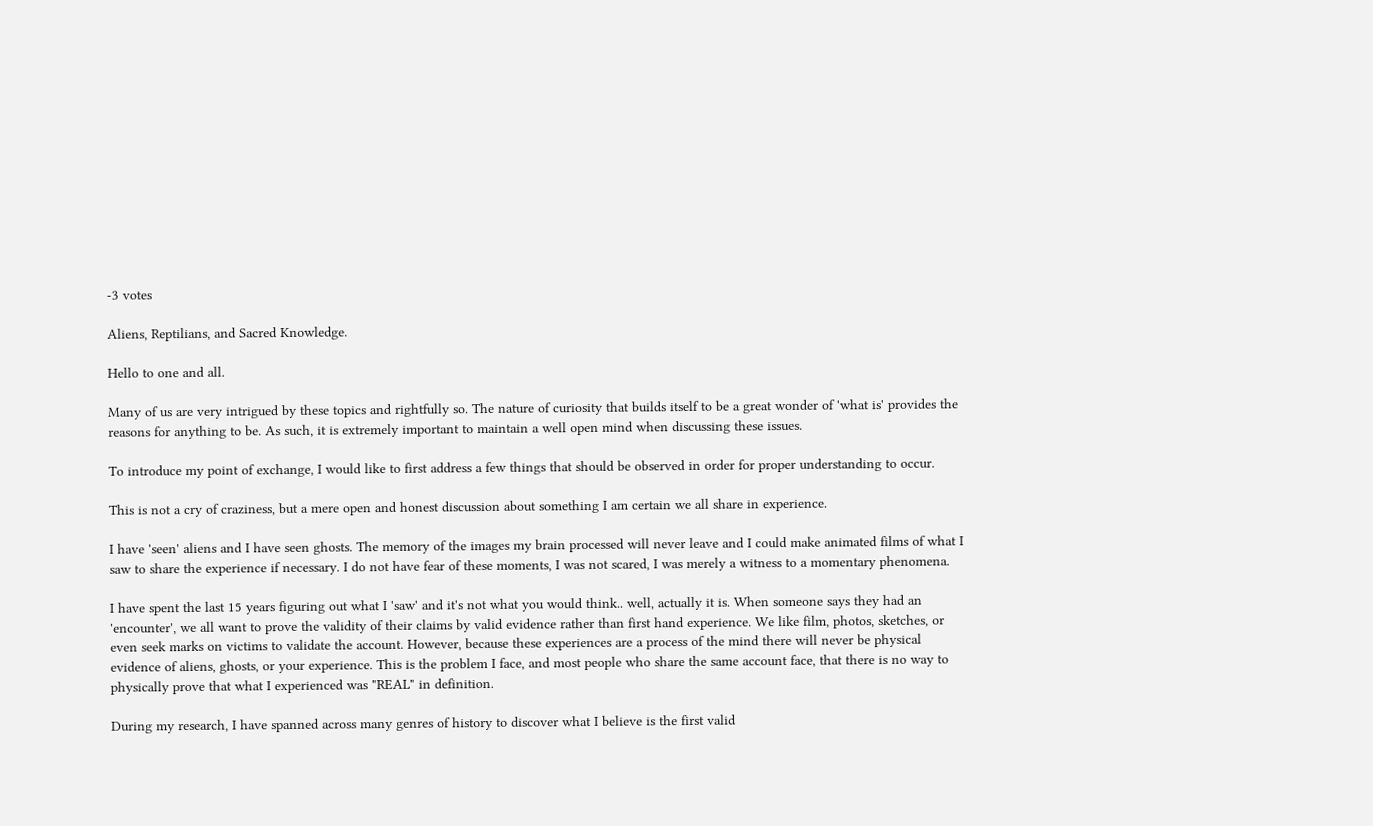-3 votes

Aliens, Reptilians, and Sacred Knowledge.

Hello to one and all.

Many of us are very intrigued by these topics and rightfully so. The nature of curiosity that builds itself to be a great wonder of 'what is' provides the reasons for anything to be. As such, it is extremely important to maintain a well open mind when discussing these issues.

To introduce my point of exchange, I would like to first address a few things that should be observed in order for proper understanding to occur.

This is not a cry of craziness, but a mere open and honest discussion about something I am certain we all share in experience.

I have 'seen' aliens and I have seen ghosts. The memory of the images my brain processed will never leave and I could make animated films of what I saw to share the experience if necessary. I do not have fear of these moments, I was not scared, I was merely a witness to a momentary phenomena.

I have spent the last 15 years figuring out what I 'saw' and it's not what you would think.. well, actually it is. When someone says they had an 'encounter', we all want to prove the validity of their claims by valid evidence rather than first hand experience. We like film, photos, sketches, or even seek marks on victims to validate the account. However, because these experiences are a process of the mind there will never be physical evidence of aliens, ghosts, or your experience. This is the problem I face, and most people who share the same account face, that there is no way to physically prove that what I experienced was "REAL" in definition.

During my research, I have spanned across many genres of history to discover what I believe is the first valid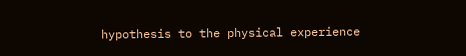hypothesis to the physical experience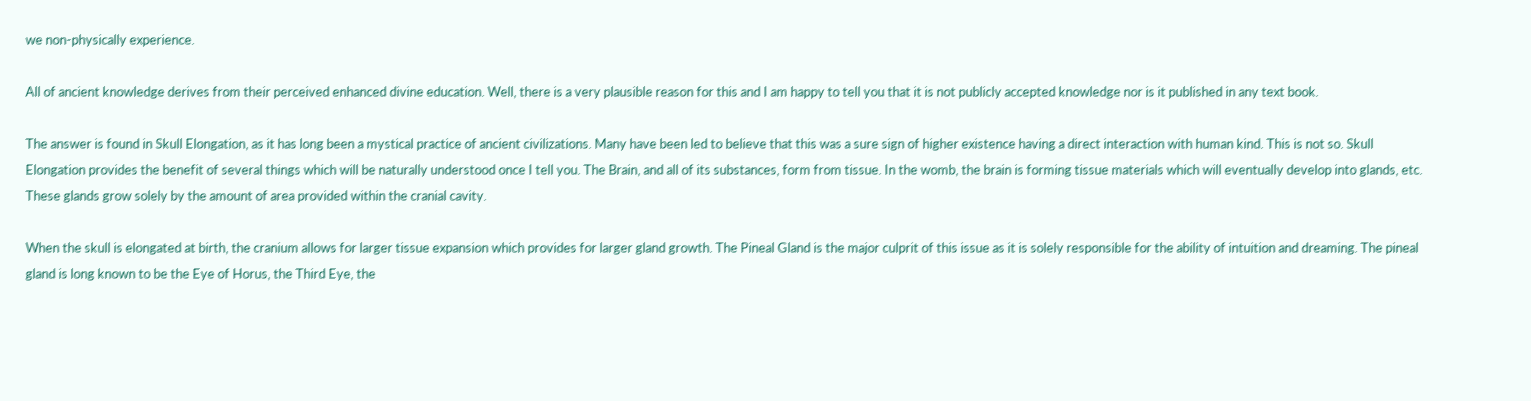we non-physically experience.

All of ancient knowledge derives from their perceived enhanced divine education. Well, there is a very plausible reason for this and I am happy to tell you that it is not publicly accepted knowledge nor is it published in any text book.

The answer is found in Skull Elongation, as it has long been a mystical practice of ancient civilizations. Many have been led to believe that this was a sure sign of higher existence having a direct interaction with human kind. This is not so. Skull Elongation provides the benefit of several things which will be naturally understood once I tell you. The Brain, and all of its substances, form from tissue. In the womb, the brain is forming tissue materials which will eventually develop into glands, etc. These glands grow solely by the amount of area provided within the cranial cavity.

When the skull is elongated at birth, the cranium allows for larger tissue expansion which provides for larger gland growth. The Pineal Gland is the major culprit of this issue as it is solely responsible for the ability of intuition and dreaming. The pineal gland is long known to be the Eye of Horus, the Third Eye, the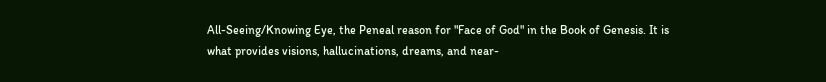All-Seeing/Knowing Eye, the Peneal reason for "Face of God" in the Book of Genesis. It is what provides visions, hallucinations, dreams, and near-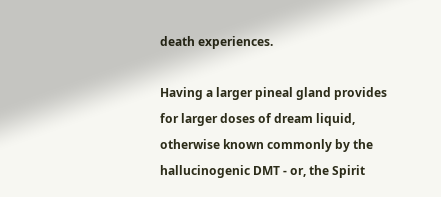death experiences.

Having a larger pineal gland provides for larger doses of dream liquid, otherwise known commonly by the hallucinogenic DMT - or, the Spirit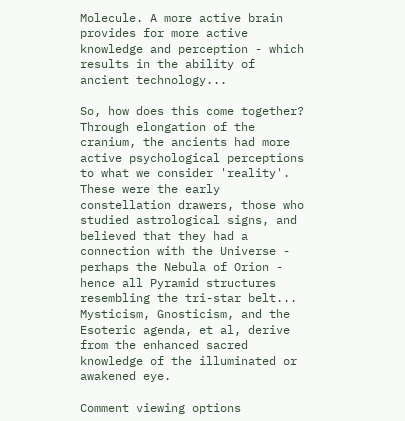Molecule. A more active brain provides for more active knowledge and perception - which results in the ability of ancient technology...

So, how does this come together? Through elongation of the cranium, the ancients had more active psychological perceptions to what we consider 'reality'. These were the early constellation drawers, those who studied astrological signs, and believed that they had a connection with the Universe - perhaps the Nebula of Orion - hence all Pyramid structures resembling the tri-star belt... Mysticism, Gnosticism, and the Esoteric agenda, et al, derive from the enhanced sacred knowledge of the illuminated or awakened eye.

Comment viewing options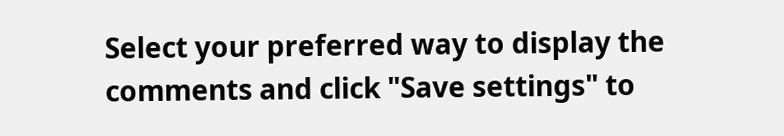Select your preferred way to display the comments and click "Save settings" to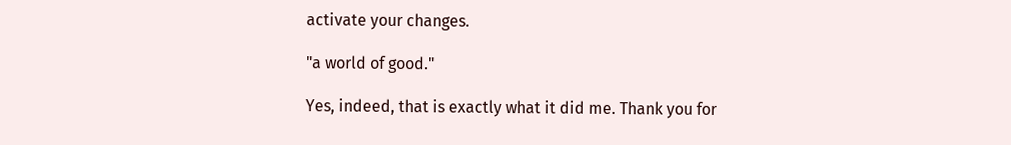activate your changes.

"a world of good."

Yes, indeed, that is exactly what it did me. Thank you for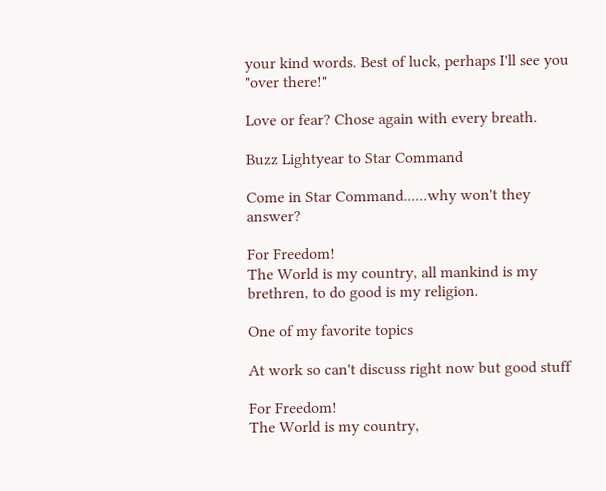your kind words. Best of luck, perhaps I'll see you "over there!"

Love or fear? Chose again with every breath.

Buzz Lightyear to Star Command

Come in Star Command......why won't they answer?

For Freedom!
The World is my country, all mankind is my brethren, to do good is my religion.

One of my favorite topics

At work so can't discuss right now but good stuff

For Freedom!
The World is my country,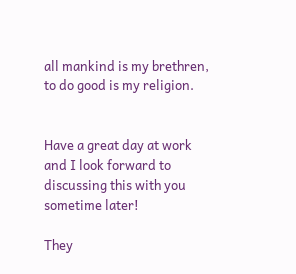all mankind is my brethren, to do good is my religion.


Have a great day at work and I look forward to discussing this with you sometime later!

They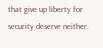that give up liberty for security deserve neither.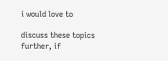i would love to

discuss these topics further, if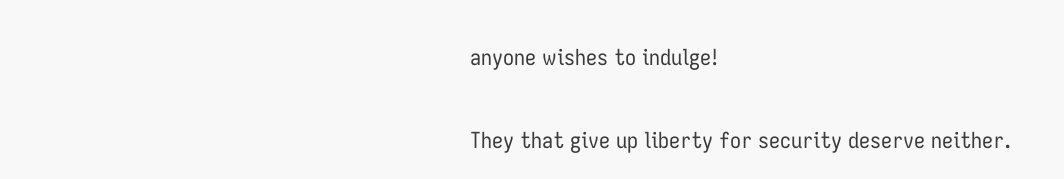anyone wishes to indulge!

They that give up liberty for security deserve neither.